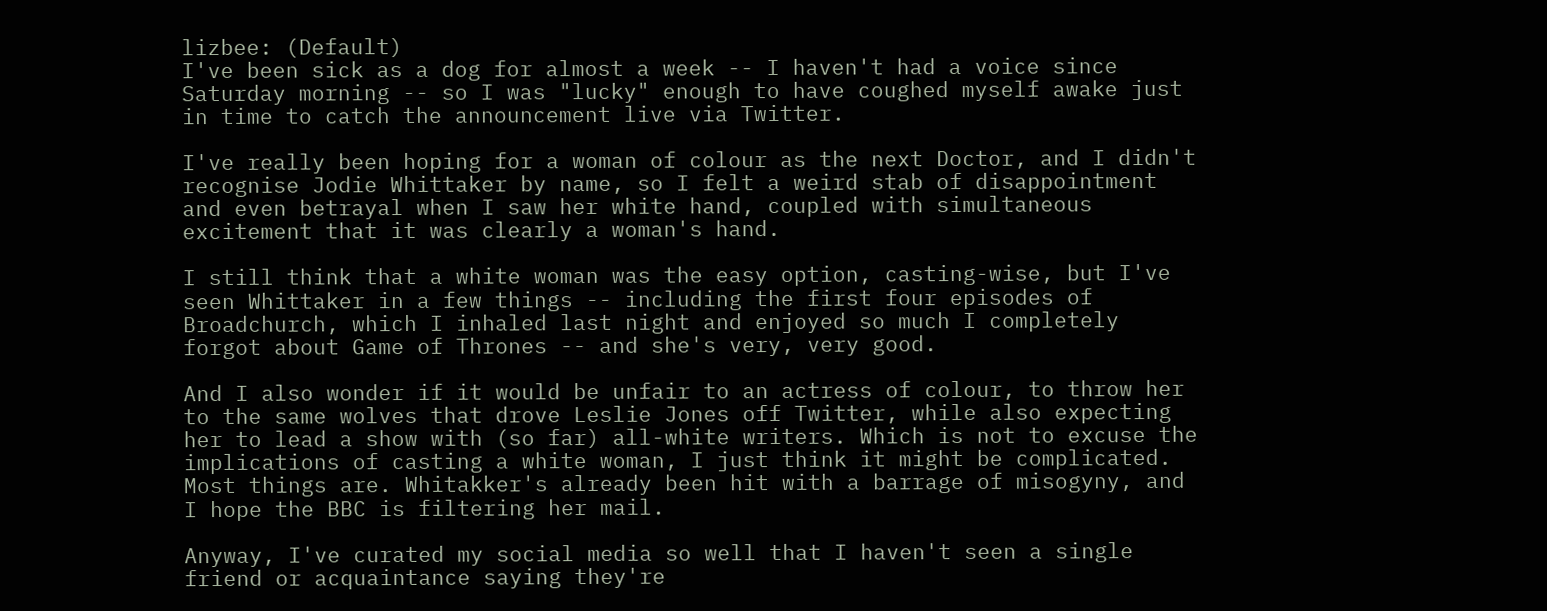lizbee: (Default)
I've been sick as a dog for almost a week -- I haven't had a voice since Saturday morning -- so I was "lucky" enough to have coughed myself awake just in time to catch the announcement live via Twitter.

I've really been hoping for a woman of colour as the next Doctor, and I didn't recognise Jodie Whittaker by name, so I felt a weird stab of disappointment and even betrayal when I saw her white hand, coupled with simultaneous excitement that it was clearly a woman's hand.

I still think that a white woman was the easy option, casting-wise, but I've seen Whittaker in a few things -- including the first four episodes of Broadchurch, which I inhaled last night and enjoyed so much I completely forgot about Game of Thrones -- and she's very, very good.

And I also wonder if it would be unfair to an actress of colour, to throw her to the same wolves that drove Leslie Jones off Twitter, while also expecting her to lead a show with (so far) all-white writers. Which is not to excuse the implications of casting a white woman, I just think it might be complicated. Most things are. Whitakker's already been hit with a barrage of misogyny, and I hope the BBC is filtering her mail.

Anyway, I've curated my social media so well that I haven't seen a single friend or acquaintance saying they're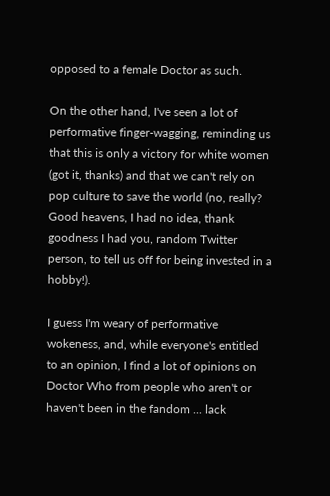opposed to a female Doctor as such.

On the other hand, I've seen a lot of performative finger-wagging, reminding us that this is only a victory for white women (got it, thanks) and that we can't rely on pop culture to save the world (no, really? Good heavens, I had no idea, thank goodness I had you, random Twitter person, to tell us off for being invested in a hobby!).

I guess I'm weary of performative wokeness, and, while everyone's entitled to an opinion, I find a lot of opinions on Doctor Who from people who aren't or haven't been in the fandom ... lack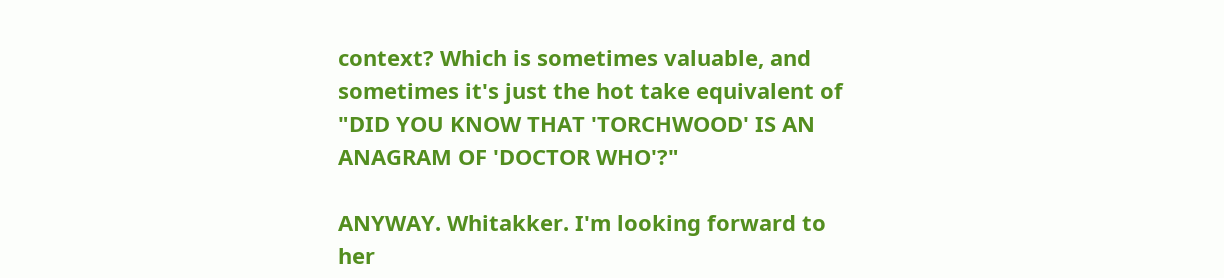context? Which is sometimes valuable, and sometimes it's just the hot take equivalent of "DID YOU KNOW THAT 'TORCHWOOD' IS AN ANAGRAM OF 'DOCTOR WHO'?"

ANYWAY. Whitakker. I'm looking forward to her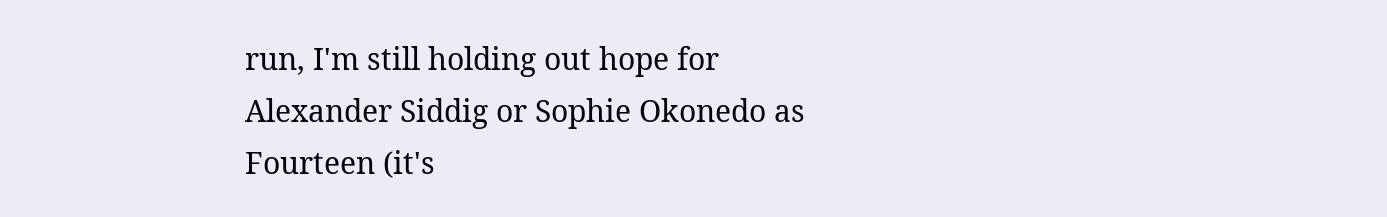run, I'm still holding out hope for Alexander Siddig or Sophie Okonedo as Fourteen (it's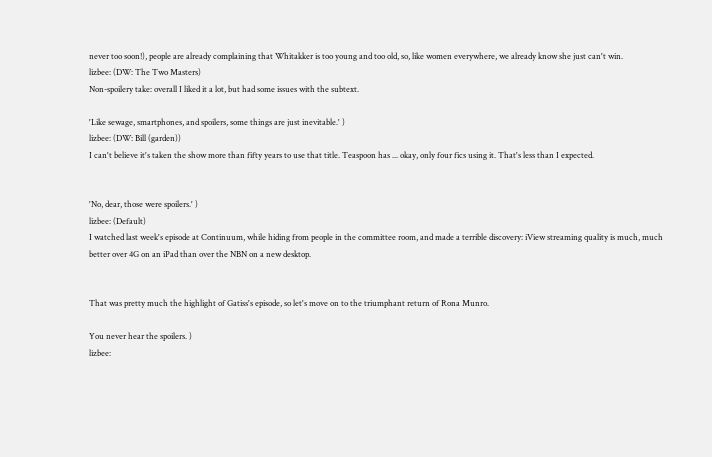never too soon!), people are already complaining that Whitakker is too young and too old, so, like women everywhere, we already know she just can't win.
lizbee: (DW: The Two Masters)
Non-spoilery take: overall I liked it a lot, but had some issues with the subtext.

'Like sewage, smartphones, and spoilers, some things are just inevitable.' )
lizbee: (DW: Bill (garden))
I can't believe it's taken the show more than fifty years to use that title. Teaspoon has ... okay, only four fics using it. That's less than I expected.


'No, dear, those were spoilers.' )
lizbee: (Default)
I watched last week's episode at Continuum, while hiding from people in the committee room, and made a terrible discovery: iView streaming quality is much, much better over 4G on an iPad than over the NBN on a new desktop.


That was pretty much the highlight of Gatiss's episode, so let's move on to the triumphant return of Rona Munro.

You never hear the spoilers. )
lizbee: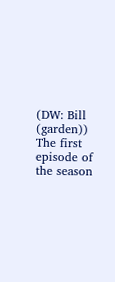(DW: Bill (garden))
The first episode of the season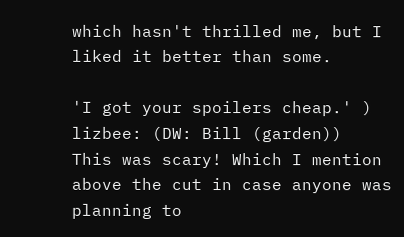which hasn't thrilled me, but I liked it better than some.

'I got your spoilers cheap.' )
lizbee: (DW: Bill (garden))
This was scary! Which I mention above the cut in case anyone was planning to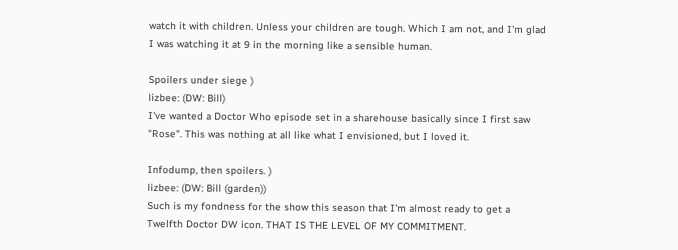watch it with children. Unless your children are tough. Which I am not, and I'm glad I was watching it at 9 in the morning like a sensible human.

Spoilers under siege )
lizbee: (DW: Bill)
I've wanted a Doctor Who episode set in a sharehouse basically since I first saw "Rose". This was nothing at all like what I envisioned, but I loved it.

Infodump, then spoilers. )
lizbee: (DW: Bill (garden))
Such is my fondness for the show this season that I'm almost ready to get a Twelfth Doctor DW icon. THAT IS THE LEVEL OF MY COMMITMENT.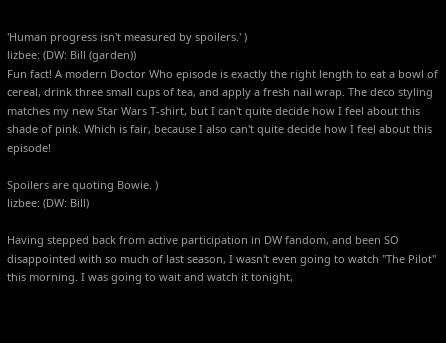'Human progress isn't measured by spoilers.' )
lizbee: (DW: Bill (garden))
Fun fact! A modern Doctor Who episode is exactly the right length to eat a bowl of cereal, drink three small cups of tea, and apply a fresh nail wrap. The deco styling matches my new Star Wars T-shirt, but I can't quite decide how I feel about this shade of pink. Which is fair, because I also can't quite decide how I feel about this episode!

Spoilers are quoting Bowie. )
lizbee: (DW: Bill)

Having stepped back from active participation in DW fandom, and been SO disappointed with so much of last season, I wasn't even going to watch "The Pilot" this morning. I was going to wait and watch it tonight,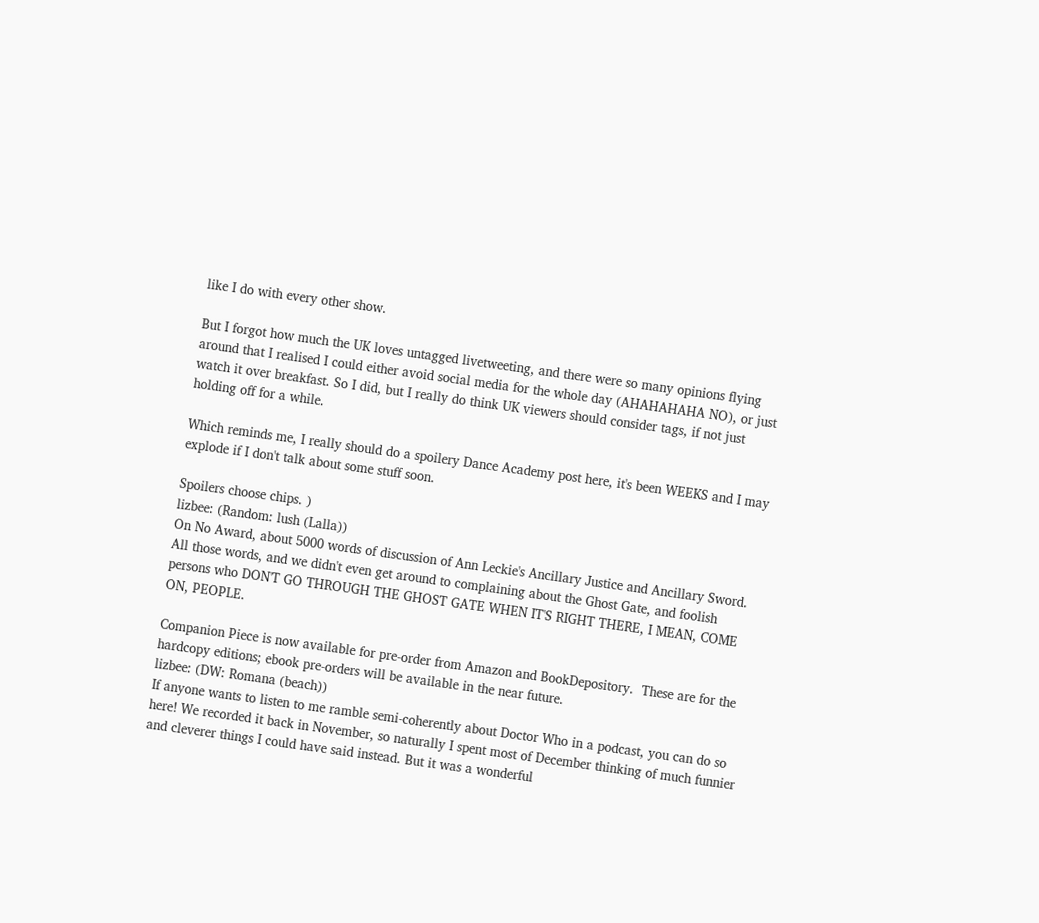like I do with every other show.

But I forgot how much the UK loves untagged livetweeting, and there were so many opinions flying around that I realised I could either avoid social media for the whole day (AHAHAHAHA NO), or just watch it over breakfast. So I did, but I really do think UK viewers should consider tags, if not just holding off for a while.

Which reminds me, I really should do a spoilery Dance Academy post here, it's been WEEKS and I may explode if I don't talk about some stuff soon.

Spoilers choose chips. )
lizbee: (Random: lush (Lalla))
On No Award, about 5000 words of discussion of Ann Leckie's Ancillary Justice and Ancillary Sword. All those words, and we didn't even get around to complaining about the Ghost Gate, and foolish persons who DON'T GO THROUGH THE GHOST GATE WHEN IT'S RIGHT THERE, I MEAN, COME ON, PEOPLE.

Companion Piece is now available for pre-order from Amazon and BookDepository.  These are for the hardcopy editions; ebook pre-orders will be available in the near future.
lizbee: (DW: Romana (beach))
If anyone wants to listen to me ramble semi-coherently about Doctor Who in a podcast, you can do so here! We recorded it back in November, so naturally I spent most of December thinking of much funnier and cleverer things I could have said instead. But it was a wonderful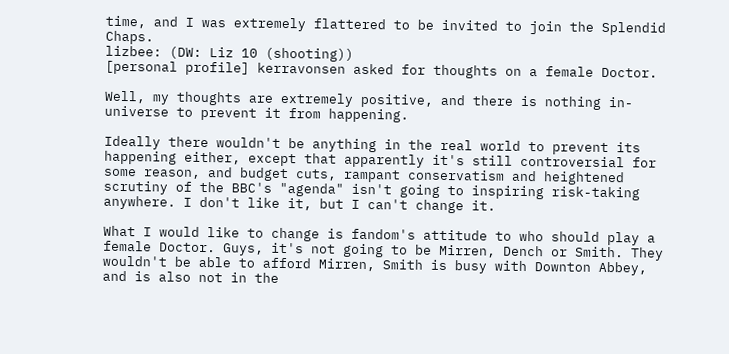time, and I was extremely flattered to be invited to join the Splendid Chaps.
lizbee: (DW: Liz 10 (shooting))
[personal profile] kerravonsen asked for thoughts on a female Doctor.

Well, my thoughts are extremely positive, and there is nothing in-universe to prevent it from happening.

Ideally there wouldn't be anything in the real world to prevent its happening either, except that apparently it's still controversial for some reason, and budget cuts, rampant conservatism and heightened scrutiny of the BBC's "agenda" isn't going to inspiring risk-taking anywhere. I don't like it, but I can't change it.

What I would like to change is fandom's attitude to who should play a female Doctor. Guys, it's not going to be Mirren, Dench or Smith. They wouldn't be able to afford Mirren, Smith is busy with Downton Abbey, and is also not in the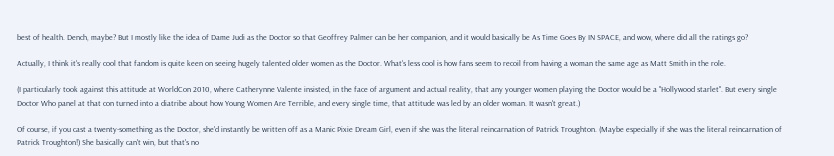best of health. Dench, maybe? But I mostly like the idea of Dame Judi as the Doctor so that Geoffrey Palmer can be her companion, and it would basically be As Time Goes By IN SPACE, and wow, where did all the ratings go?

Actually, I think it's really cool that fandom is quite keen on seeing hugely talented older women as the Doctor. What's less cool is how fans seem to recoil from having a woman the same age as Matt Smith in the role.

(I particularly took against this attitude at WorldCon 2010, where Catherynne Valente insisted, in the face of argument and actual reality, that any younger women playing the Doctor would be a "Hollywood starlet". But every single Doctor Who panel at that con turned into a diatribe about how Young Women Are Terrible, and every single time, that attitude was led by an older woman. It wasn't great.)

Of course, if you cast a twenty-something as the Doctor, she'd instantly be written off as a Manic Pixie Dream Girl, even if she was the literal reincarnation of Patrick Troughton. (Maybe especially if she was the literal reincarnation of Patrick Troughton!) She basically can't win, but that's no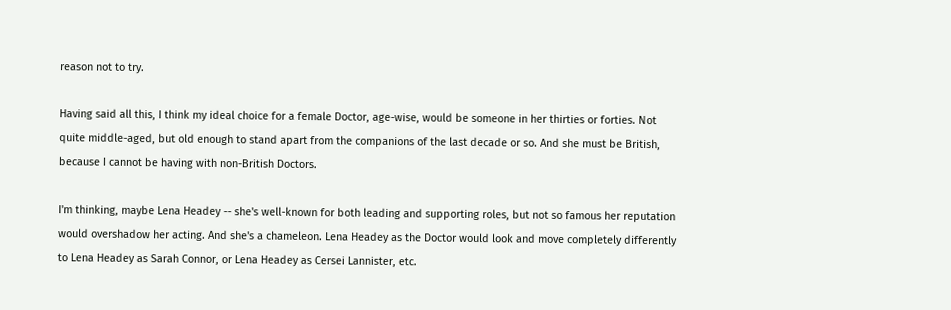reason not to try.

Having said all this, I think my ideal choice for a female Doctor, age-wise, would be someone in her thirties or forties. Not quite middle-aged, but old enough to stand apart from the companions of the last decade or so. And she must be British, because I cannot be having with non-British Doctors.

I'm thinking, maybe Lena Headey -- she's well-known for both leading and supporting roles, but not so famous her reputation would overshadow her acting. And she's a chameleon. Lena Headey as the Doctor would look and move completely differently to Lena Headey as Sarah Connor, or Lena Headey as Cersei Lannister, etc.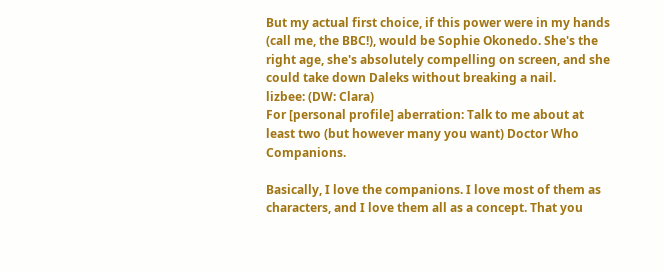But my actual first choice, if this power were in my hands (call me, the BBC!), would be Sophie Okonedo. She's the right age, she's absolutely compelling on screen, and she could take down Daleks without breaking a nail.
lizbee: (DW: Clara)
For [personal profile] aberration: Talk to me about at least two (but however many you want) Doctor Who Companions.

Basically, I love the companions. I love most of them as characters, and I love them all as a concept. That you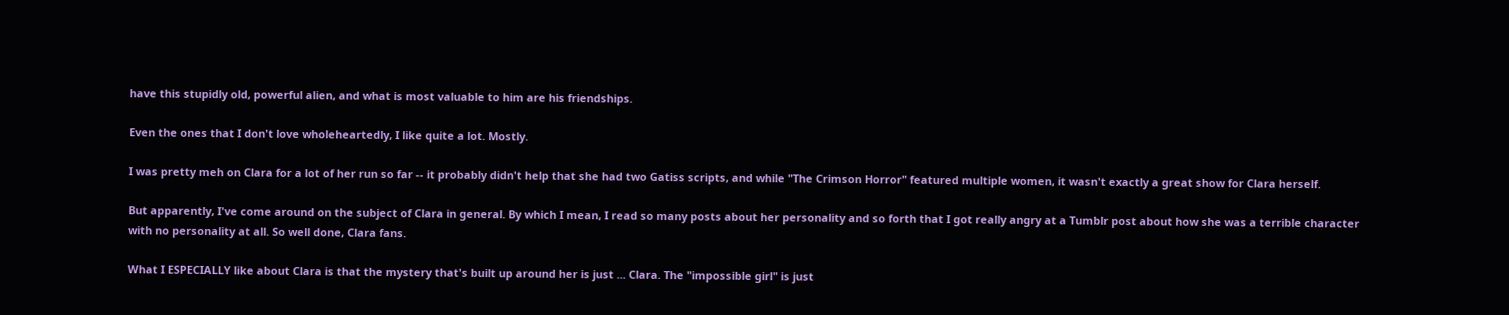have this stupidly old, powerful alien, and what is most valuable to him are his friendships.

Even the ones that I don't love wholeheartedly, I like quite a lot. Mostly.

I was pretty meh on Clara for a lot of her run so far -- it probably didn't help that she had two Gatiss scripts, and while "The Crimson Horror" featured multiple women, it wasn't exactly a great show for Clara herself.

But apparently, I've come around on the subject of Clara in general. By which I mean, I read so many posts about her personality and so forth that I got really angry at a Tumblr post about how she was a terrible character with no personality at all. So well done, Clara fans.

What I ESPECIALLY like about Clara is that the mystery that's built up around her is just ... Clara. The "impossible girl" is just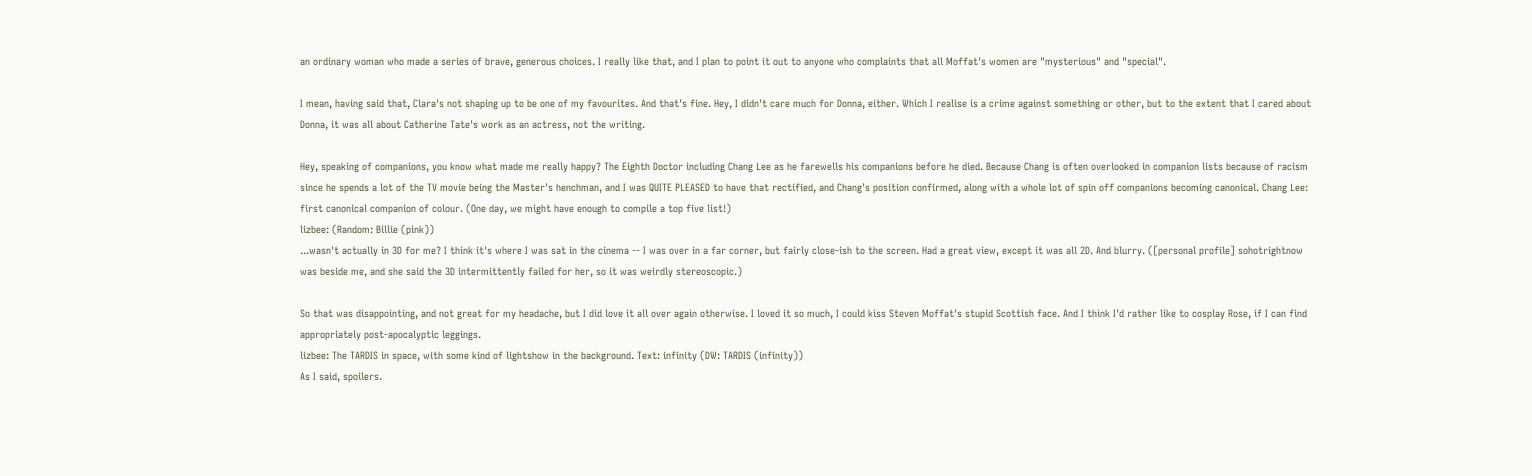an ordinary woman who made a series of brave, generous choices. I really like that, and I plan to point it out to anyone who complaints that all Moffat's women are "mysterious" and "special".

I mean, having said that, Clara's not shaping up to be one of my favourites. And that's fine. Hey, I didn't care much for Donna, either. Which I realise is a crime against something or other, but to the extent that I cared about Donna, it was all about Catherine Tate's work as an actress, not the writing.

Hey, speaking of companions, you know what made me really happy? The Eighth Doctor including Chang Lee as he farewells his companions before he died. Because Chang is often overlooked in companion lists because of racism since he spends a lot of the TV movie being the Master's henchman, and I was QUITE PLEASED to have that rectified, and Chang's position confirmed, along with a whole lot of spin off companions becoming canonical. Chang Lee: first canonical companion of colour. (One day, we might have enough to compile a top five list!)
lizbee: (Random: Billie (pink))
...wasn't actually in 3D for me? I think it's where I was sat in the cinema -- I was over in a far corner, but fairly close-ish to the screen. Had a great view, except it was all 2D. And blurry. ([personal profile] sohotrightnow was beside me, and she said the 3D intermittently failed for her, so it was weirdly stereoscopic.)

So that was disappointing, and not great for my headache, but I did love it all over again otherwise. I loved it so much, I could kiss Steven Moffat's stupid Scottish face. And I think I'd rather like to cosplay Rose, if I can find appropriately post-apocalyptic leggings.
lizbee: The TARDIS in space, with some kind of lightshow in the background. Text: infinity (DW: TARDIS (infinity))
As I said, spoilers.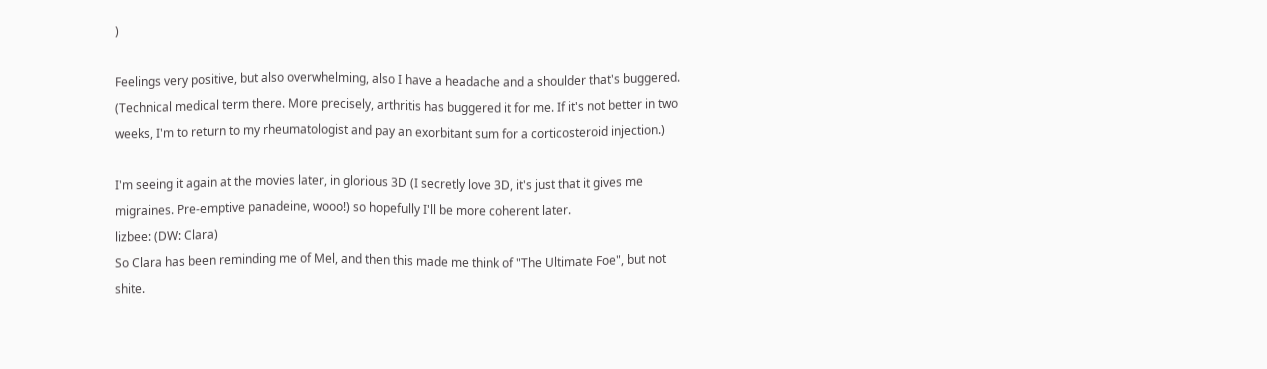)

Feelings very positive, but also overwhelming, also I have a headache and a shoulder that's buggered. (Technical medical term there. More precisely, arthritis has buggered it for me. If it's not better in two weeks, I'm to return to my rheumatologist and pay an exorbitant sum for a corticosteroid injection.)

I'm seeing it again at the movies later, in glorious 3D (I secretly love 3D, it's just that it gives me migraines. Pre-emptive panadeine, wooo!) so hopefully I'll be more coherent later.
lizbee: (DW: Clara)
So Clara has been reminding me of Mel, and then this made me think of "The Ultimate Foe", but not shite.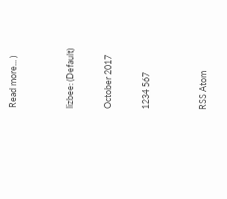Read more... )


lizbee: (Default)

October 2017

1234 567


RSS Atom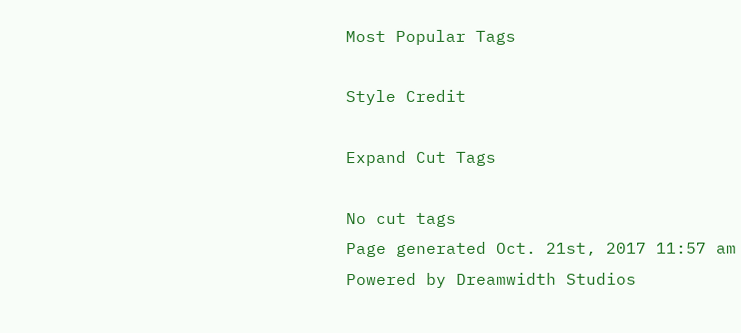Most Popular Tags

Style Credit

Expand Cut Tags

No cut tags
Page generated Oct. 21st, 2017 11:57 am
Powered by Dreamwidth Studios